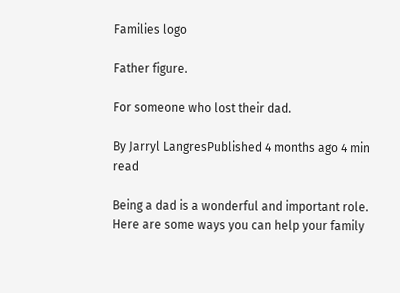Families logo

Father figure.

For someone who lost their dad.

By Jarryl LangresPublished 4 months ago 4 min read

Being a dad is a wonderful and important role. Here are some ways you can help your family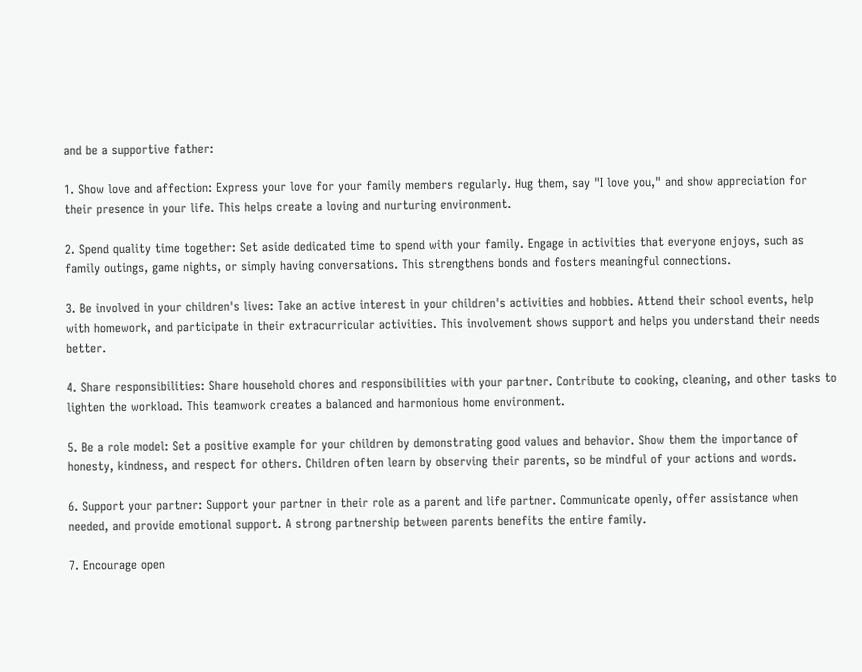and be a supportive father:

1. Show love and affection: Express your love for your family members regularly. Hug them, say "I love you," and show appreciation for their presence in your life. This helps create a loving and nurturing environment.

2. Spend quality time together: Set aside dedicated time to spend with your family. Engage in activities that everyone enjoys, such as family outings, game nights, or simply having conversations. This strengthens bonds and fosters meaningful connections.

3. Be involved in your children's lives: Take an active interest in your children's activities and hobbies. Attend their school events, help with homework, and participate in their extracurricular activities. This involvement shows support and helps you understand their needs better.

4. Share responsibilities: Share household chores and responsibilities with your partner. Contribute to cooking, cleaning, and other tasks to lighten the workload. This teamwork creates a balanced and harmonious home environment.

5. Be a role model: Set a positive example for your children by demonstrating good values and behavior. Show them the importance of honesty, kindness, and respect for others. Children often learn by observing their parents, so be mindful of your actions and words.

6. Support your partner: Support your partner in their role as a parent and life partner. Communicate openly, offer assistance when needed, and provide emotional support. A strong partnership between parents benefits the entire family.

7. Encourage open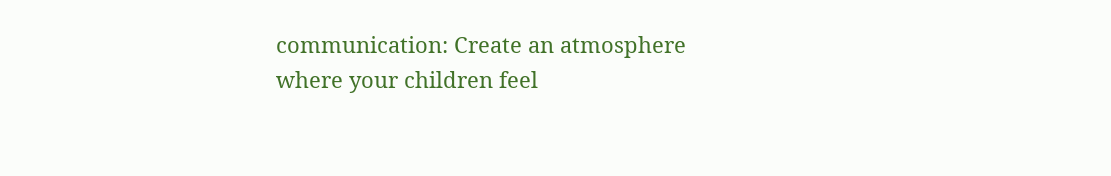communication: Create an atmosphere where your children feel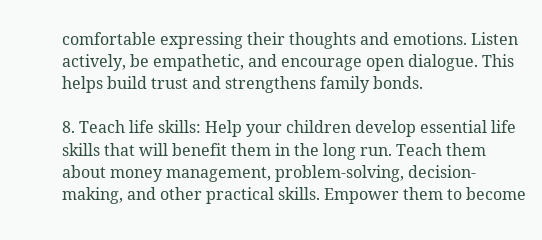comfortable expressing their thoughts and emotions. Listen actively, be empathetic, and encourage open dialogue. This helps build trust and strengthens family bonds.

8. Teach life skills: Help your children develop essential life skills that will benefit them in the long run. Teach them about money management, problem-solving, decision-making, and other practical skills. Empower them to become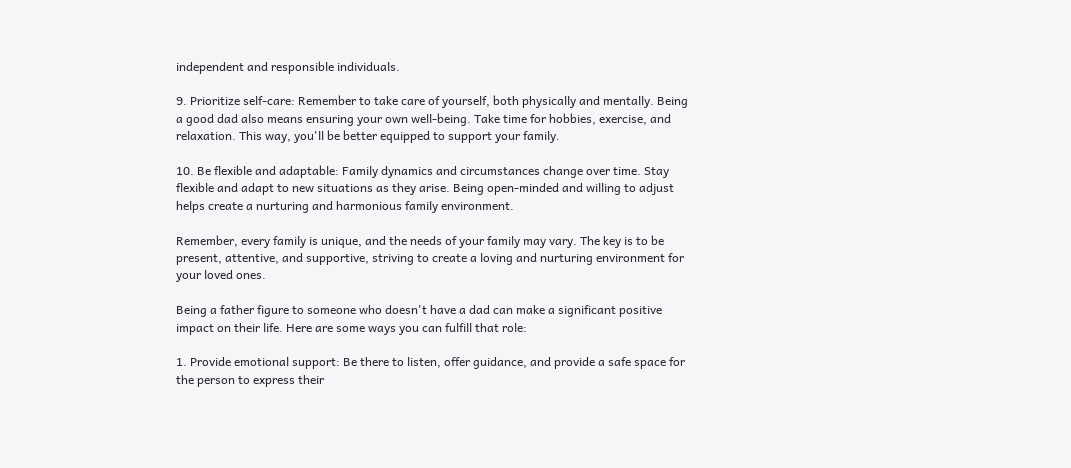independent and responsible individuals.

9. Prioritize self-care: Remember to take care of yourself, both physically and mentally. Being a good dad also means ensuring your own well-being. Take time for hobbies, exercise, and relaxation. This way, you'll be better equipped to support your family.

10. Be flexible and adaptable: Family dynamics and circumstances change over time. Stay flexible and adapt to new situations as they arise. Being open-minded and willing to adjust helps create a nurturing and harmonious family environment.

Remember, every family is unique, and the needs of your family may vary. The key is to be present, attentive, and supportive, striving to create a loving and nurturing environment for your loved ones.

Being a father figure to someone who doesn't have a dad can make a significant positive impact on their life. Here are some ways you can fulfill that role:

1. Provide emotional support: Be there to listen, offer guidance, and provide a safe space for the person to express their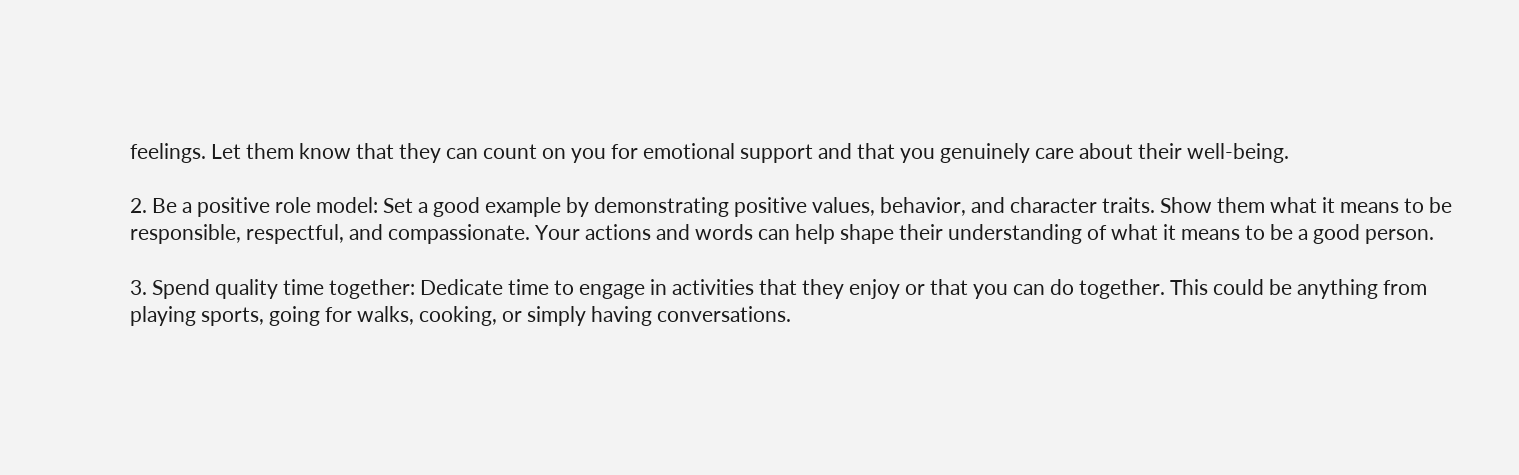feelings. Let them know that they can count on you for emotional support and that you genuinely care about their well-being.

2. Be a positive role model: Set a good example by demonstrating positive values, behavior, and character traits. Show them what it means to be responsible, respectful, and compassionate. Your actions and words can help shape their understanding of what it means to be a good person.

3. Spend quality time together: Dedicate time to engage in activities that they enjoy or that you can do together. This could be anything from playing sports, going for walks, cooking, or simply having conversations.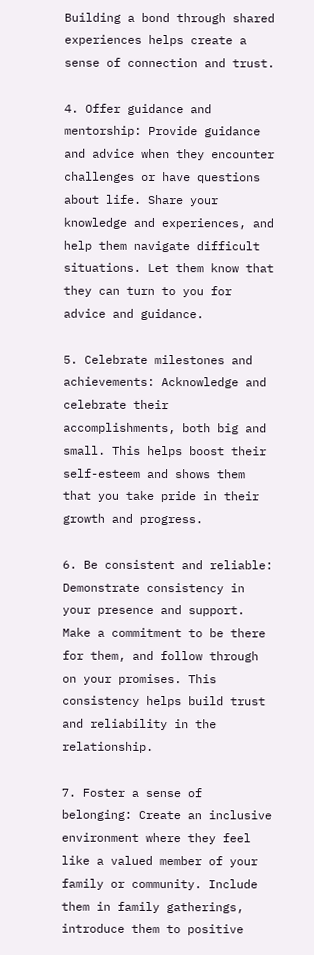Building a bond through shared experiences helps create a sense of connection and trust.

4. Offer guidance and mentorship: Provide guidance and advice when they encounter challenges or have questions about life. Share your knowledge and experiences, and help them navigate difficult situations. Let them know that they can turn to you for advice and guidance.

5. Celebrate milestones and achievements: Acknowledge and celebrate their accomplishments, both big and small. This helps boost their self-esteem and shows them that you take pride in their growth and progress.

6. Be consistent and reliable: Demonstrate consistency in your presence and support. Make a commitment to be there for them, and follow through on your promises. This consistency helps build trust and reliability in the relationship.

7. Foster a sense of belonging: Create an inclusive environment where they feel like a valued member of your family or community. Include them in family gatherings, introduce them to positive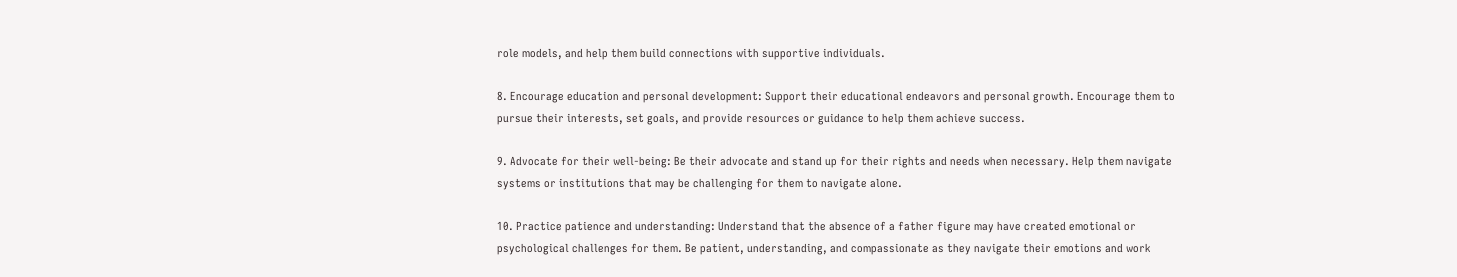role models, and help them build connections with supportive individuals.

8. Encourage education and personal development: Support their educational endeavors and personal growth. Encourage them to pursue their interests, set goals, and provide resources or guidance to help them achieve success.

9. Advocate for their well-being: Be their advocate and stand up for their rights and needs when necessary. Help them navigate systems or institutions that may be challenging for them to navigate alone.

10. Practice patience and understanding: Understand that the absence of a father figure may have created emotional or psychological challenges for them. Be patient, understanding, and compassionate as they navigate their emotions and work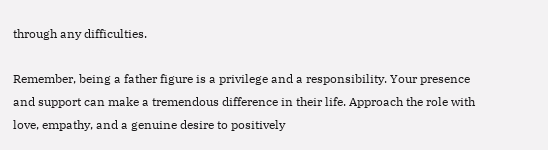through any difficulties.

Remember, being a father figure is a privilege and a responsibility. Your presence and support can make a tremendous difference in their life. Approach the role with love, empathy, and a genuine desire to positively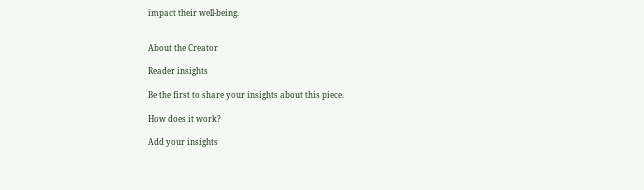impact their well-being.


About the Creator

Reader insights

Be the first to share your insights about this piece.

How does it work?

Add your insights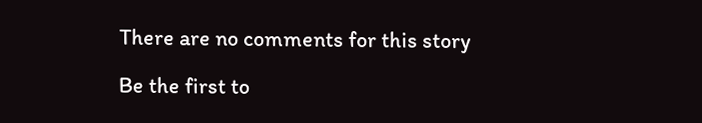There are no comments for this story

Be the first to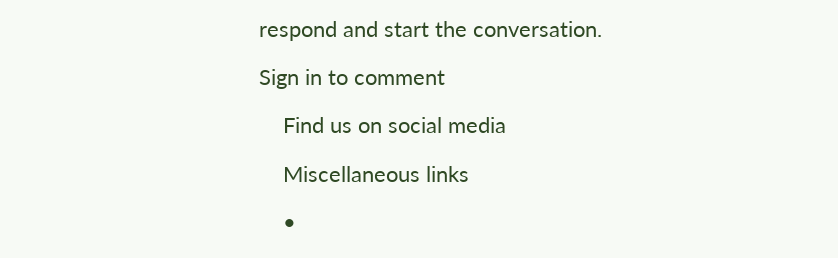respond and start the conversation.

Sign in to comment

    Find us on social media

    Miscellaneous links

    •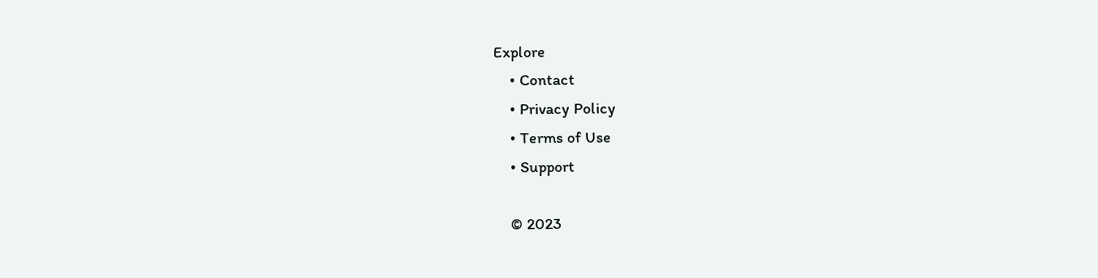Explore
    • Contact
    • Privacy Policy
    • Terms of Use
    • Support

    © 2023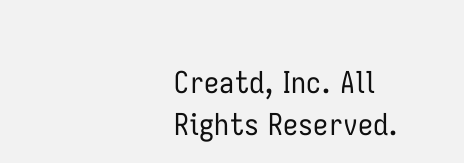Creatd, Inc. All Rights Reserved.